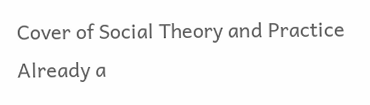Cover of Social Theory and Practice
Already a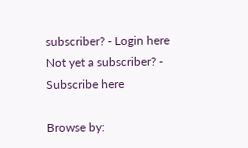subscriber? - Login here
Not yet a subscriber? - Subscribe here

Browse by: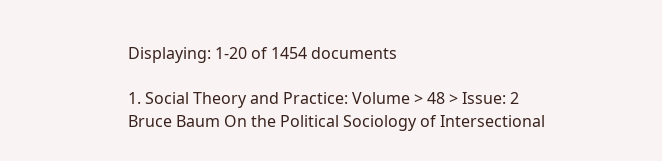Displaying: 1-20 of 1454 documents

1. Social Theory and Practice: Volume > 48 > Issue: 2
Bruce Baum On the Political Sociology of Intersectional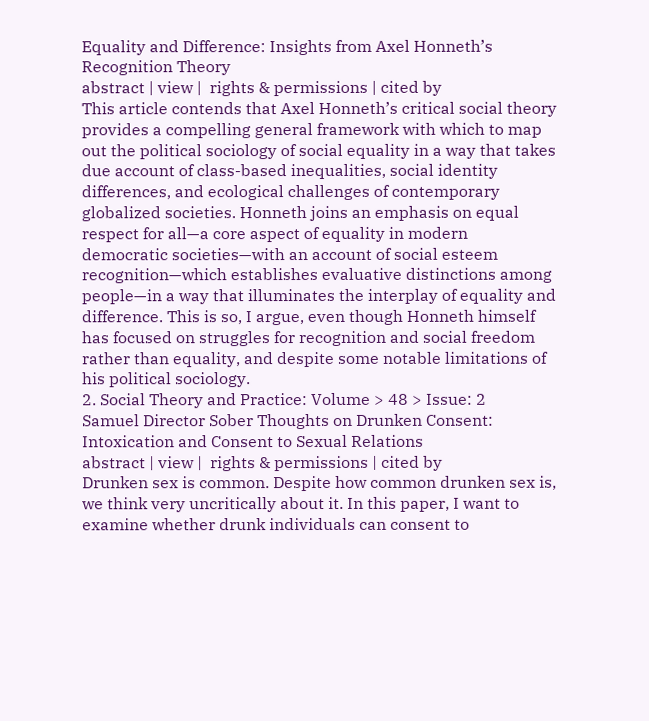Equality and Difference: Insights from Axel Honneth’s Recognition Theory
abstract | view |  rights & permissions | cited by
This article contends that Axel Honneth’s critical social theory provides a compelling general framework with which to map out the political sociology of social equality in a way that takes due account of class-based inequalities, social identity differences, and ecological challenges of contemporary globalized societies. Honneth joins an emphasis on equal respect for all—a core aspect of equality in modern democratic societies—with an account of social esteem recognition—which establishes evaluative distinctions among people—in a way that illuminates the interplay of equality and difference. This is so, I argue, even though Honneth himself has focused on struggles for recognition and social freedom rather than equality, and despite some notable limitations of his political sociology.
2. Social Theory and Practice: Volume > 48 > Issue: 2
Samuel Director Sober Thoughts on Drunken Consent: Intoxication and Consent to Sexual Relations
abstract | view |  rights & permissions | cited by
Drunken sex is common. Despite how common drunken sex is, we think very uncritically about it. In this paper, I want to examine whether drunk individuals can consent to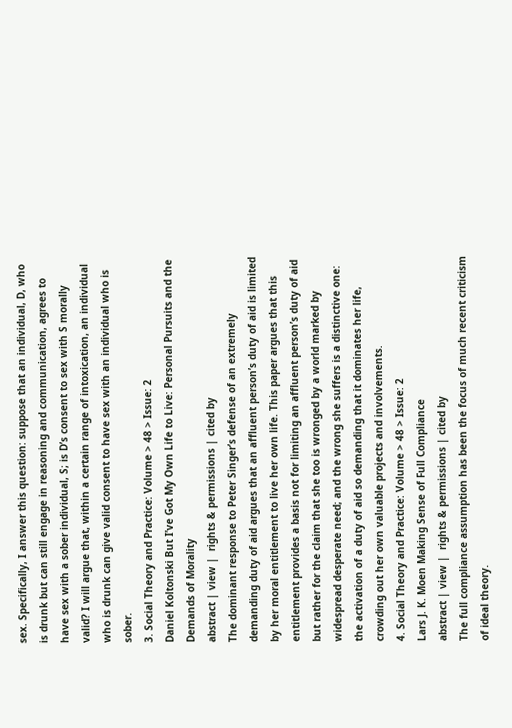sex. Specifically, I answer this question: suppose that an individual, D, who is drunk but can still engage in reasoning and communication, agrees to have sex with a sober individual, S; is D’s consent to sex with S morally valid? I will argue that, within a certain range of intoxication, an individual who is drunk can give valid consent to have sex with an individual who is sober.
3. Social Theory and Practice: Volume > 48 > Issue: 2
Daniel Koltonski But I’ve Got My Own Life to Live: Personal Pursuits and the Demands of Morality
abstract | view |  rights & permissions | cited by
The dominant response to Peter Singer’s defense of an extremely demanding duty of aid argues that an affluent person’s duty of aid is limited by her moral entitlement to live her own life. This paper argues that this entitlement provides a basis not for limiting an affluent person’s duty of aid but rather for the claim that she too is wronged by a world marked by widespread desperate need; and the wrong she suffers is a distinctive one: the activation of a duty of aid so demanding that it dominates her life, crowding out her own valuable projects and involvements.
4. Social Theory and Practice: Volume > 48 > Issue: 2
Lars J. K. Moen Making Sense of Full Compliance
abstract | view |  rights & permissions | cited by
The full compliance assumption has been the focus of much recent criticism of ideal theory.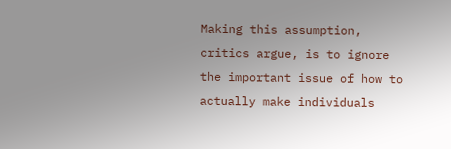Making this assumption, critics argue, is to ignore the important issue of how to actually make individuals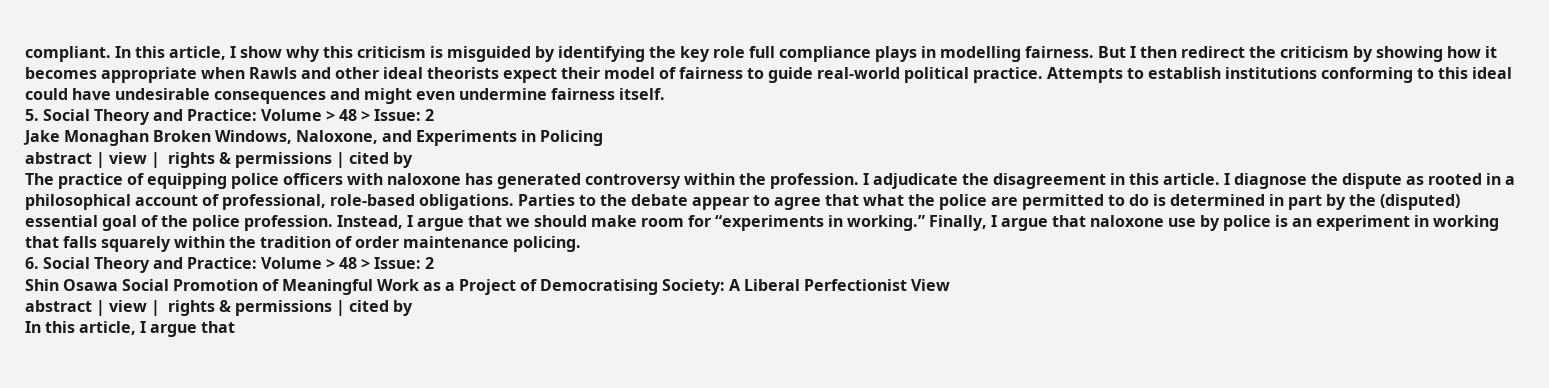compliant. In this article, I show why this criticism is misguided by identifying the key role full compliance plays in modelling fairness. But I then redirect the criticism by showing how it becomes appropriate when Rawls and other ideal theorists expect their model of fairness to guide real-world political practice. Attempts to establish institutions conforming to this ideal could have undesirable consequences and might even undermine fairness itself.
5. Social Theory and Practice: Volume > 48 > Issue: 2
Jake Monaghan Broken Windows, Naloxone, and Experiments in Policing
abstract | view |  rights & permissions | cited by
The practice of equipping police officers with naloxone has generated controversy within the profession. I adjudicate the disagreement in this article. I diagnose the dispute as rooted in a philosophical account of professional, role-based obligations. Parties to the debate appear to agree that what the police are permitted to do is determined in part by the (disputed) essential goal of the police profession. Instead, I argue that we should make room for “experiments in working.” Finally, I argue that naloxone use by police is an experiment in working that falls squarely within the tradition of order maintenance policing.
6. Social Theory and Practice: Volume > 48 > Issue: 2
Shin Osawa Social Promotion of Meaningful Work as a Project of Democratising Society: A Liberal Perfectionist View
abstract | view |  rights & permissions | cited by
In this article, I argue that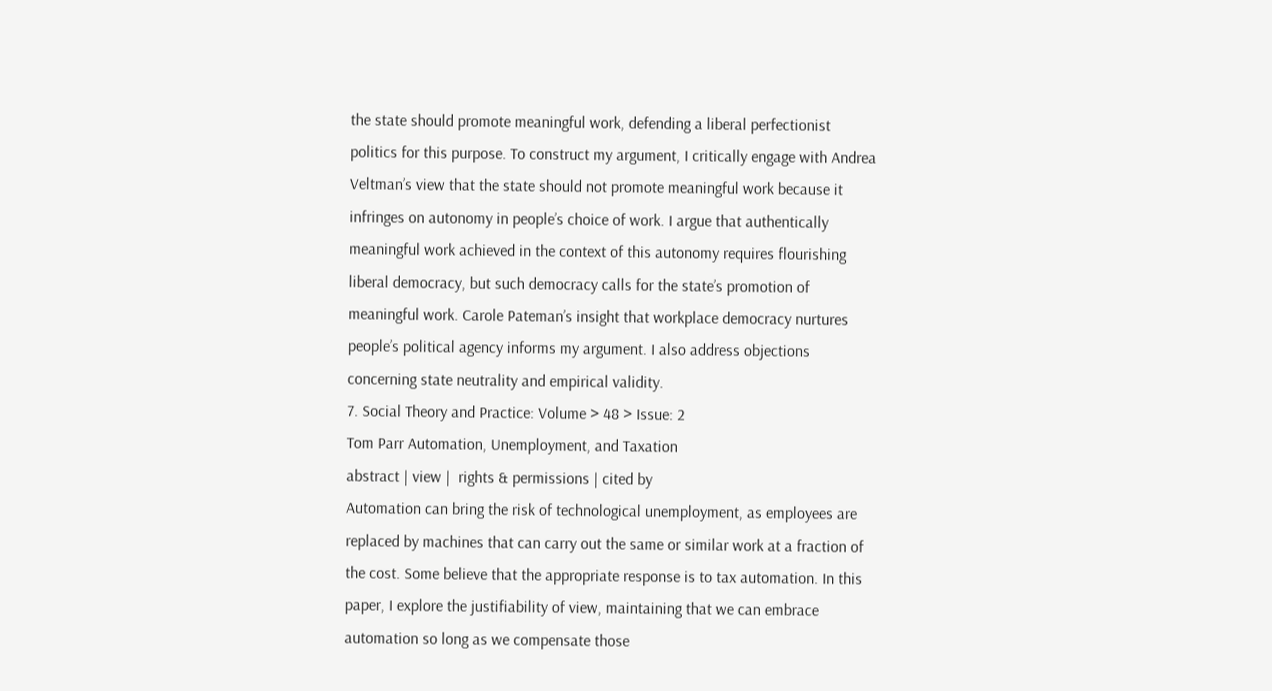the state should promote meaningful work, defending a liberal perfectionist politics for this purpose. To construct my argument, I critically engage with Andrea Veltman’s view that the state should not promote meaningful work because it infringes on autonomy in people’s choice of work. I argue that authentically meaningful work achieved in the context of this autonomy requires flourishing liberal democracy, but such democracy calls for the state’s promotion of meaningful work. Carole Pateman’s insight that workplace democracy nurtures people’s political agency informs my argument. I also address objections concerning state neutrality and empirical validity.
7. Social Theory and Practice: Volume > 48 > Issue: 2
Tom Parr Automation, Unemployment, and Taxation
abstract | view |  rights & permissions | cited by
Automation can bring the risk of technological unemployment, as employees are replaced by machines that can carry out the same or similar work at a fraction of the cost. Some believe that the appropriate response is to tax automation. In this paper, I explore the justifiability of view, maintaining that we can embrace automation so long as we compensate those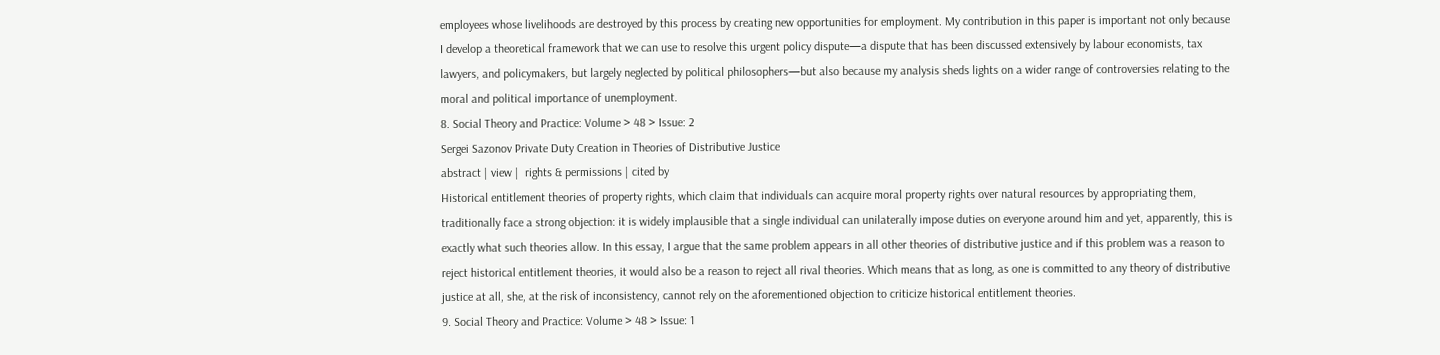employees whose livelihoods are destroyed by this process by creating new opportunities for employment. My contribution in this paper is important not only because I develop a theoretical framework that we can use to resolve this urgent policy dispute—a dispute that has been discussed extensively by labour economists, tax lawyers, and policymakers, but largely neglected by political philosophers—but also because my analysis sheds lights on a wider range of controversies relating to the moral and political importance of unemployment.
8. Social Theory and Practice: Volume > 48 > Issue: 2
Sergei Sazonov Private Duty Creation in Theories of Distributive Justice
abstract | view |  rights & permissions | cited by
Historical entitlement theories of property rights, which claim that individuals can acquire moral property rights over natural resources by appropriating them, traditionally face a strong objection: it is widely implausible that a single individual can unilaterally impose duties on everyone around him and yet, apparently, this is exactly what such theories allow. In this essay, I argue that the same problem appears in all other theories of distributive justice and if this problem was a reason to reject historical entitlement theories, it would also be a reason to reject all rival theories. Which means that as long, as one is committed to any theory of distributive justice at all, she, at the risk of inconsistency, cannot rely on the aforementioned objection to criticize historical entitlement theories.
9. Social Theory and Practice: Volume > 48 > Issue: 1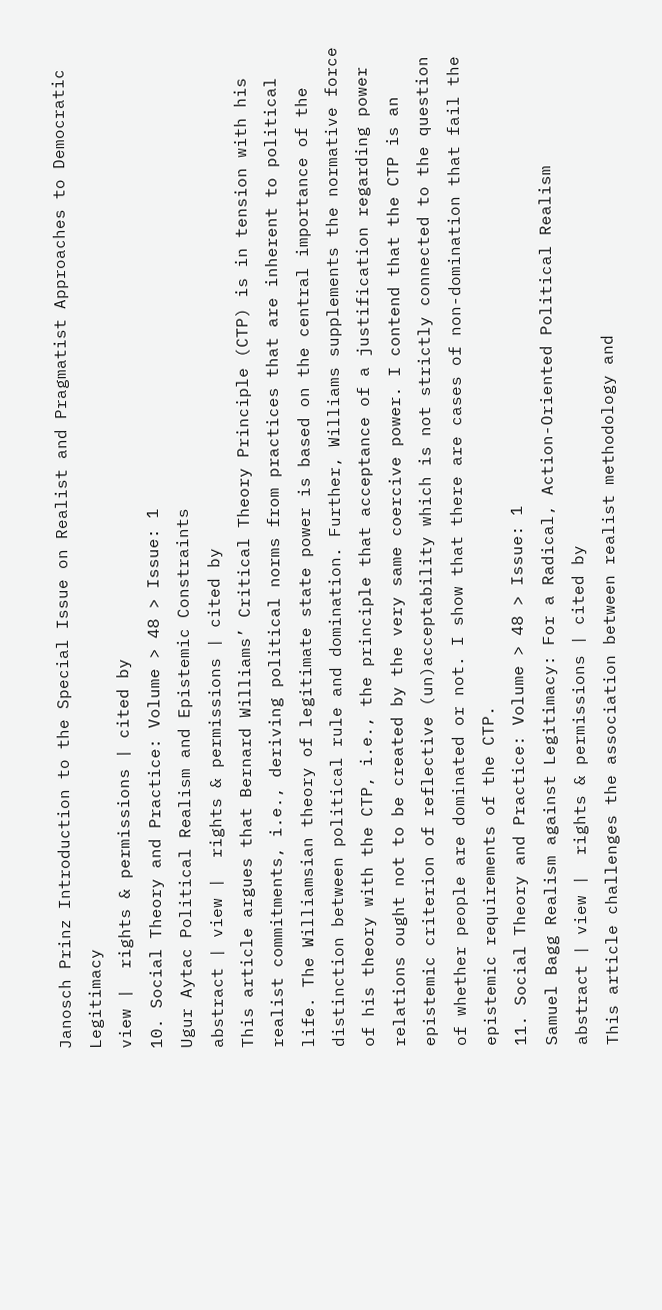Janosch Prinz Introduction to the Special Issue on Realist and Pragmatist Approaches to Democratic Legitimacy
view |  rights & permissions | cited by
10. Social Theory and Practice: Volume > 48 > Issue: 1
Ugur Aytac Political Realism and Epistemic Constraints
abstract | view |  rights & permissions | cited by
This article argues that Bernard Williams’ Critical Theory Principle (CTP) is in tension with his realist commitments, i.e., deriving political norms from practices that are inherent to political life. The Williamsian theory of legitimate state power is based on the central importance of the distinction between political rule and domination. Further, Williams supplements the normative force of his theory with the CTP, i.e., the principle that acceptance of a justification regarding power relations ought not to be created by the very same coercive power. I contend that the CTP is an epistemic criterion of reflective (un)acceptability which is not strictly connected to the question of whether people are dominated or not. I show that there are cases of non-domination that fail the epistemic requirements of the CTP.
11. Social Theory and Practice: Volume > 48 > Issue: 1
Samuel Bagg Realism against Legitimacy: For a Radical, Action-Oriented Political Realism
abstract | view |  rights & permissions | cited by
This article challenges the association between realist methodology and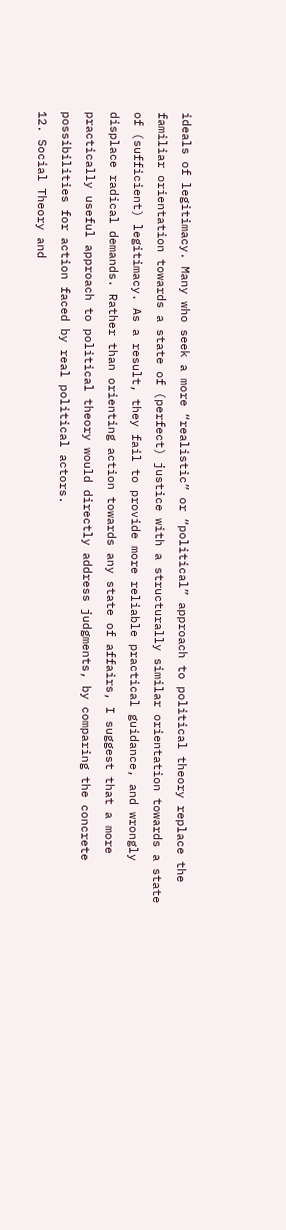ideals of legitimacy. Many who seek a more “realistic” or “political” approach to political theory replace the familiar orientation towards a state of (perfect) justice with a structurally similar orientation towards a state of (sufficient) legitimacy. As a result, they fail to provide more reliable practical guidance, and wrongly displace radical demands. Rather than orienting action towards any state of affairs, I suggest that a more practically useful approach to political theory would directly address judgments, by comparing the concrete possibilities for action faced by real political actors.
12. Social Theory and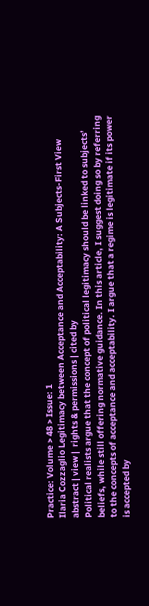Practice: Volume > 48 > Issue: 1
Ilaria Cozzaglio Legitimacy between Acceptance and Acceptability: A Subjects-First View
abstract | view |  rights & permissions | cited by
Political realists argue that the concept of political legitimacy should be linked to subjects’ beliefs, while still offering normative guidance. In this article, I suggest doing so by referring to the concepts of acceptance and acceptability. I argue that a regime is legitimate if its power is accepted by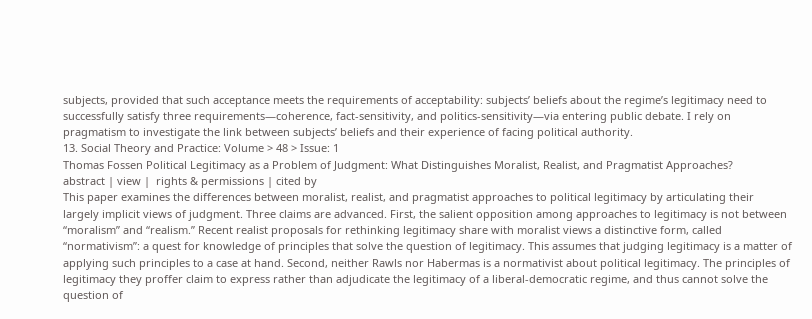subjects, provided that such acceptance meets the requirements of acceptability: subjects’ beliefs about the regime’s legitimacy need to successfully satisfy three requirements—coherence, fact-sensitivity, and politics-sensitivity—via entering public debate. I rely on pragmatism to investigate the link between subjects’ beliefs and their experience of facing political authority.
13. Social Theory and Practice: Volume > 48 > Issue: 1
Thomas Fossen Political Legitimacy as a Problem of Judgment: What Distinguishes Moralist, Realist, and Pragmatist Approaches?
abstract | view |  rights & permissions | cited by
This paper examines the differences between moralist, realist, and pragmatist approaches to political legitimacy by articulating their largely implicit views of judgment. Three claims are advanced. First, the salient opposition among approaches to legitimacy is not between “moralism” and “realism.” Recent realist proposals for rethinking legitimacy share with moralist views a distinctive form, called “normativism”: a quest for knowledge of principles that solve the question of legitimacy. This assumes that judging legitimacy is a matter of applying such principles to a case at hand. Second, neither Rawls nor Habermas is a normativist about political legitimacy. The principles of legitimacy they proffer claim to express rather than adjudicate the legitimacy of a liberal-democratic regime, and thus cannot solve the question of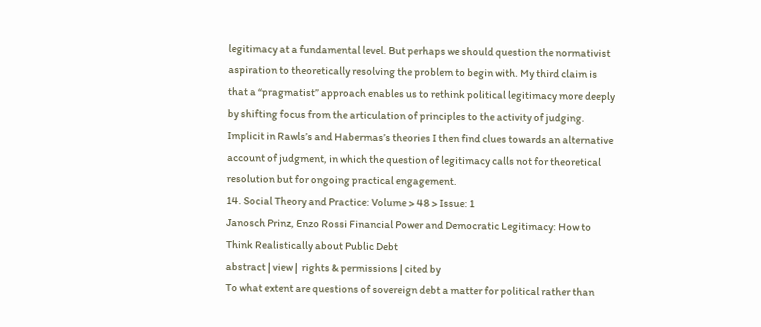legitimacy at a fundamental level. But perhaps we should question the normativist aspiration to theoretically resolving the problem to begin with. My third claim is that a “pragmatist” approach enables us to rethink political legitimacy more deeply by shifting focus from the articulation of principles to the activity of judging. Implicit in Rawls’s and Habermas’s theories I then find clues towards an alternative account of judgment, in which the question of legitimacy calls not for theoretical resolution but for ongoing practical engagement.
14. Social Theory and Practice: Volume > 48 > Issue: 1
Janosch Prinz, Enzo Rossi Financial Power and Democratic Legitimacy: How to Think Realistically about Public Debt
abstract | view |  rights & permissions | cited by
To what extent are questions of sovereign debt a matter for political rather than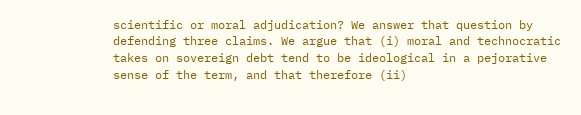scientific or moral adjudication? We answer that question by defending three claims. We argue that (i) moral and technocratic takes on sovereign debt tend to be ideological in a pejorative sense of the term, and that therefore (ii)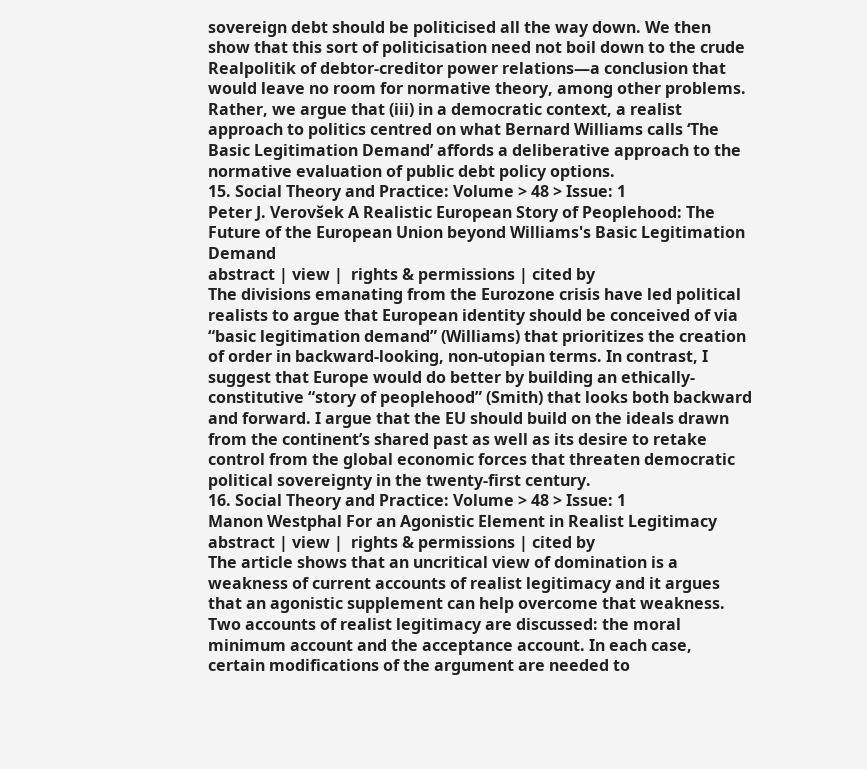sovereign debt should be politicised all the way down. We then show that this sort of politicisation need not boil down to the crude Realpolitik of debtor-creditor power relations—a conclusion that would leave no room for normative theory, among other problems. Rather, we argue that (iii) in a democratic context, a realist approach to politics centred on what Bernard Williams calls ‘The Basic Legitimation Demand’ affords a deliberative approach to the normative evaluation of public debt policy options.
15. Social Theory and Practice: Volume > 48 > Issue: 1
Peter J. Verovšek A Realistic European Story of Peoplehood: The Future of the European Union beyond Williams's Basic Legitimation Demand
abstract | view |  rights & permissions | cited by
The divisions emanating from the Eurozone crisis have led political realists to argue that European identity should be conceived of via “basic legitimation demand” (Williams) that prioritizes the creation of order in backward-looking, non-utopian terms. In contrast, I suggest that Europe would do better by building an ethically-constitutive “story of peoplehood” (Smith) that looks both backward and forward. I argue that the EU should build on the ideals drawn from the continent’s shared past as well as its desire to retake control from the global economic forces that threaten democratic political sovereignty in the twenty-first century.
16. Social Theory and Practice: Volume > 48 > Issue: 1
Manon Westphal For an Agonistic Element in Realist Legitimacy
abstract | view |  rights & permissions | cited by
The article shows that an uncritical view of domination is a weakness of current accounts of realist legitimacy and it argues that an agonistic supplement can help overcome that weakness. Two accounts of realist legitimacy are discussed: the moral minimum account and the acceptance account. In each case, certain modifications of the argument are needed to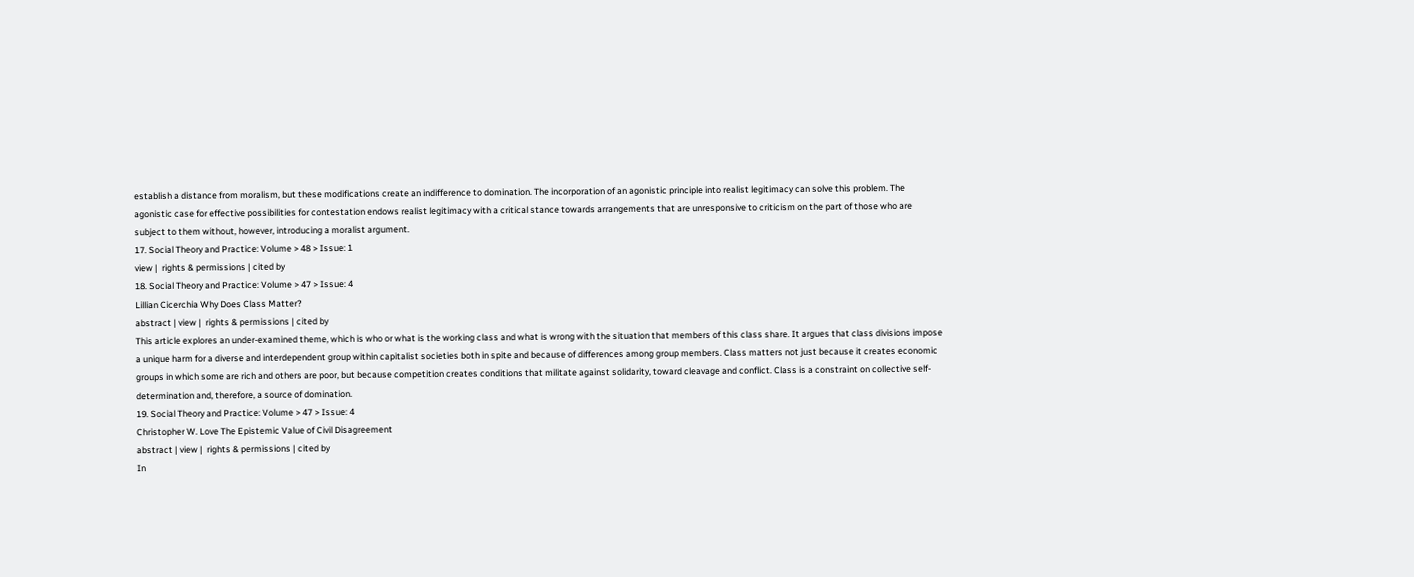establish a distance from moralism, but these modifications create an indifference to domination. The incorporation of an agonistic principle into realist legitimacy can solve this problem. The agonistic case for effective possibilities for contestation endows realist legitimacy with a critical stance towards arrangements that are unresponsive to criticism on the part of those who are subject to them without, however, introducing a moralist argument.
17. Social Theory and Practice: Volume > 48 > Issue: 1
view |  rights & permissions | cited by
18. Social Theory and Practice: Volume > 47 > Issue: 4
Lillian Cicerchia Why Does Class Matter?
abstract | view |  rights & permissions | cited by
This article explores an under-examined theme, which is who or what is the working class and what is wrong with the situation that members of this class share. It argues that class divisions impose a unique harm for a diverse and interdependent group within capitalist societies both in spite and because of differences among group members. Class matters not just because it creates economic groups in which some are rich and others are poor, but because competition creates conditions that militate against solidarity, toward cleavage and conflict. Class is a constraint on collective self-determination and, therefore, a source of domination.
19. Social Theory and Practice: Volume > 47 > Issue: 4
Christopher W. Love The Epistemic Value of Civil Disagreement
abstract | view |  rights & permissions | cited by
In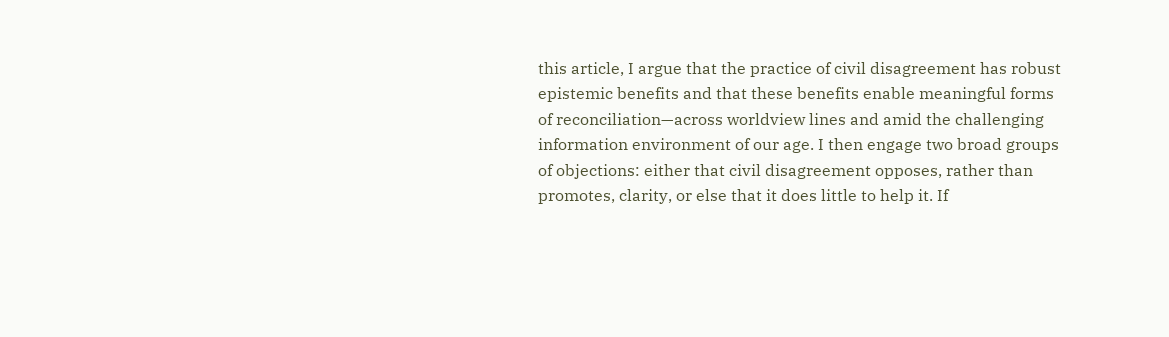this article, I argue that the practice of civil disagreement has robust epistemic benefits and that these benefits enable meaningful forms of reconciliation—across worldview lines and amid the challenging information environment of our age. I then engage two broad groups of objections: either that civil disagreement opposes, rather than promotes, clarity, or else that it does little to help it. If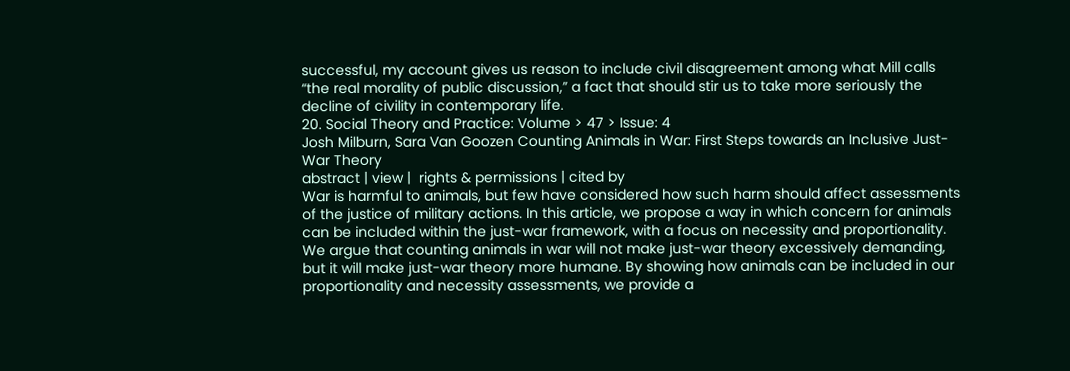successful, my account gives us reason to include civil disagreement among what Mill calls “the real morality of public discussion,” a fact that should stir us to take more seriously the decline of civility in contemporary life.
20. Social Theory and Practice: Volume > 47 > Issue: 4
Josh Milburn, Sara Van Goozen Counting Animals in War: First Steps towards an Inclusive Just-War Theory
abstract | view |  rights & permissions | cited by
War is harmful to animals, but few have considered how such harm should affect assessments of the justice of military actions. In this article, we propose a way in which concern for animals can be included within the just-war framework, with a focus on necessity and proportionality. We argue that counting animals in war will not make just-war theory excessively demanding, but it will make just-war theory more humane. By showing how animals can be included in our proportionality and necessity assessments, we provide a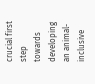crucial first step towards developing an animal-inclusive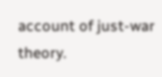account of just-war theory.